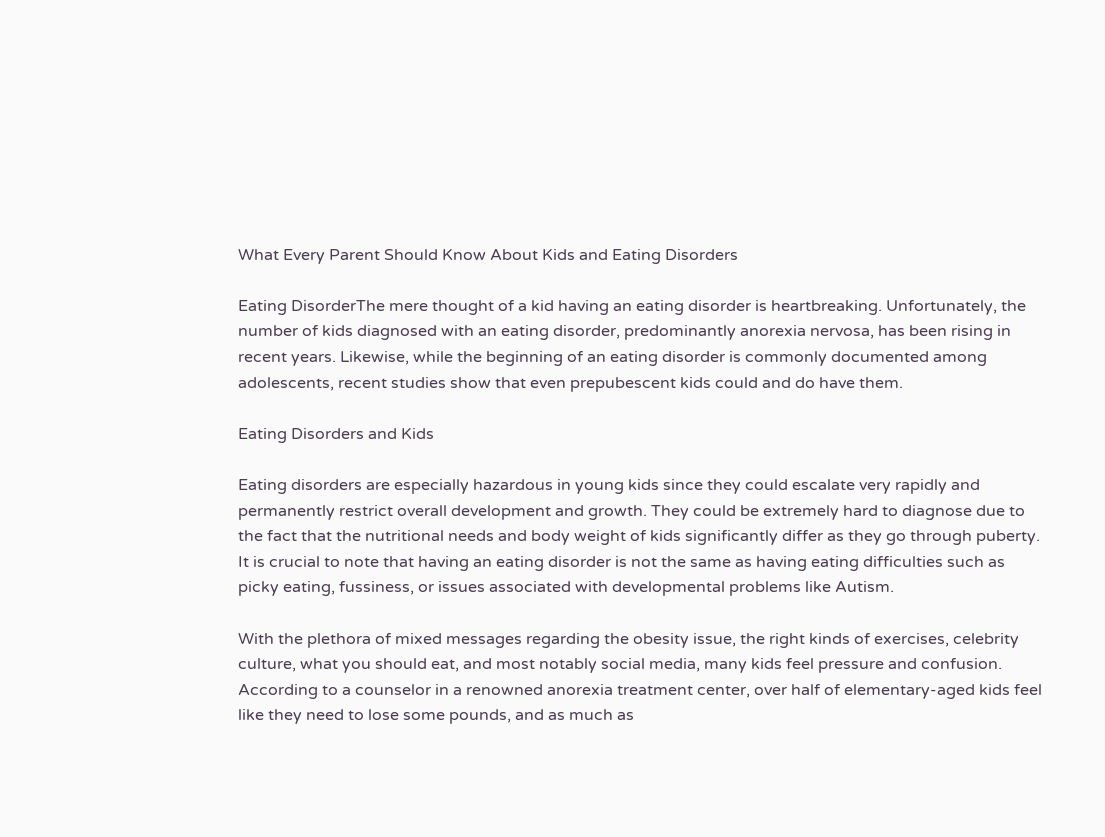What Every Parent Should Know About Kids and Eating Disorders

Eating DisorderThe mere thought of a kid having an eating disorder is heartbreaking. Unfortunately, the number of kids diagnosed with an eating disorder, predominantly anorexia nervosa, has been rising in recent years. Likewise, while the beginning of an eating disorder is commonly documented among adolescents, recent studies show that even prepubescent kids could and do have them.

Eating Disorders and Kids

Eating disorders are especially hazardous in young kids since they could escalate very rapidly and permanently restrict overall development and growth. They could be extremely hard to diagnose due to the fact that the nutritional needs and body weight of kids significantly differ as they go through puberty. It is crucial to note that having an eating disorder is not the same as having eating difficulties such as picky eating, fussiness, or issues associated with developmental problems like Autism.

With the plethora of mixed messages regarding the obesity issue, the right kinds of exercises, celebrity culture, what you should eat, and most notably social media, many kids feel pressure and confusion. According to a counselor in a renowned anorexia treatment center, over half of elementary-aged kids feel like they need to lose some pounds, and as much as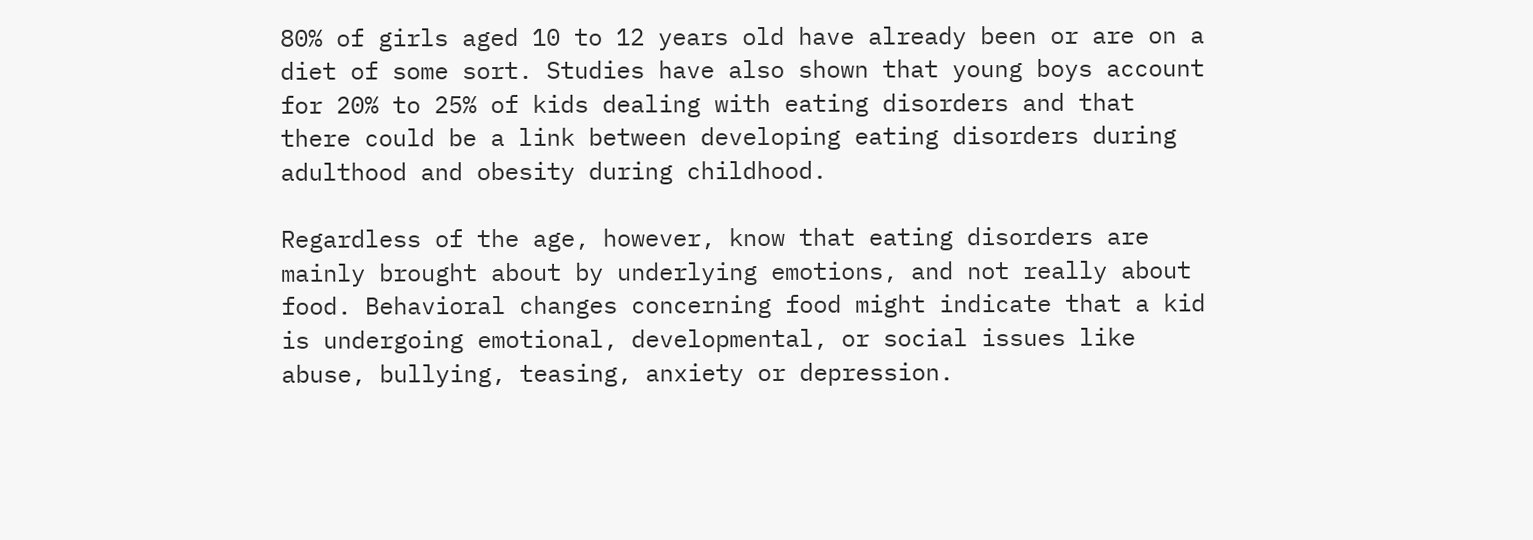80% of girls aged 10 to 12 years old have already been or are on a diet of some sort. Studies have also shown that young boys account for 20% to 25% of kids dealing with eating disorders and that there could be a link between developing eating disorders during adulthood and obesity during childhood.

Regardless of the age, however, know that eating disorders are mainly brought about by underlying emotions, and not really about food. Behavioral changes concerning food might indicate that a kid is undergoing emotional, developmental, or social issues like abuse, bullying, teasing, anxiety or depression.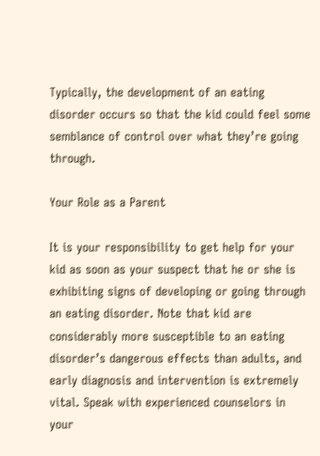Typically, the development of an eating disorder occurs so that the kid could feel some semblance of control over what they’re going through.

Your Role as a Parent

It is your responsibility to get help for your kid as soon as your suspect that he or she is exhibiting signs of developing or going through an eating disorder. Note that kid are considerably more susceptible to an eating disorder’s dangerous effects than adults, and early diagnosis and intervention is extremely vital. Speak with experienced counselors in your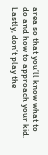area so that you’ll know what to do and how to approach your kid. Lastly, don’t play the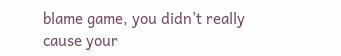blame game, you didn’t really cause your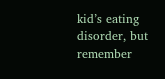kid’s eating disorder, but remember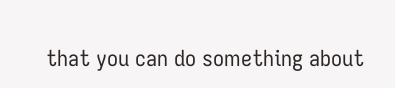that you can do something about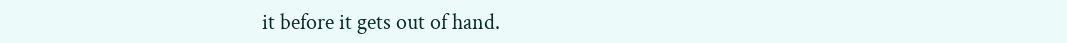it before it gets out of hand.